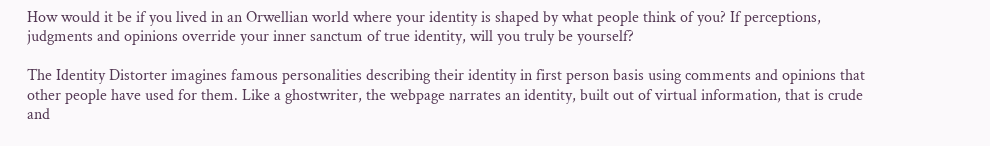How would it be if you lived in an Orwellian world where your identity is shaped by what people think of you? If perceptions, judgments and opinions override your inner sanctum of true identity, will you truly be yourself?

The Identity Distorter imagines famous personalities describing their identity in first person basis using comments and opinions that other people have used for them. Like a ghostwriter, the webpage narrates an identity, built out of virtual information, that is crude and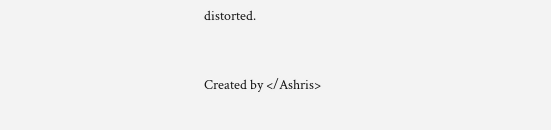distorted.


Created by </Ashris>